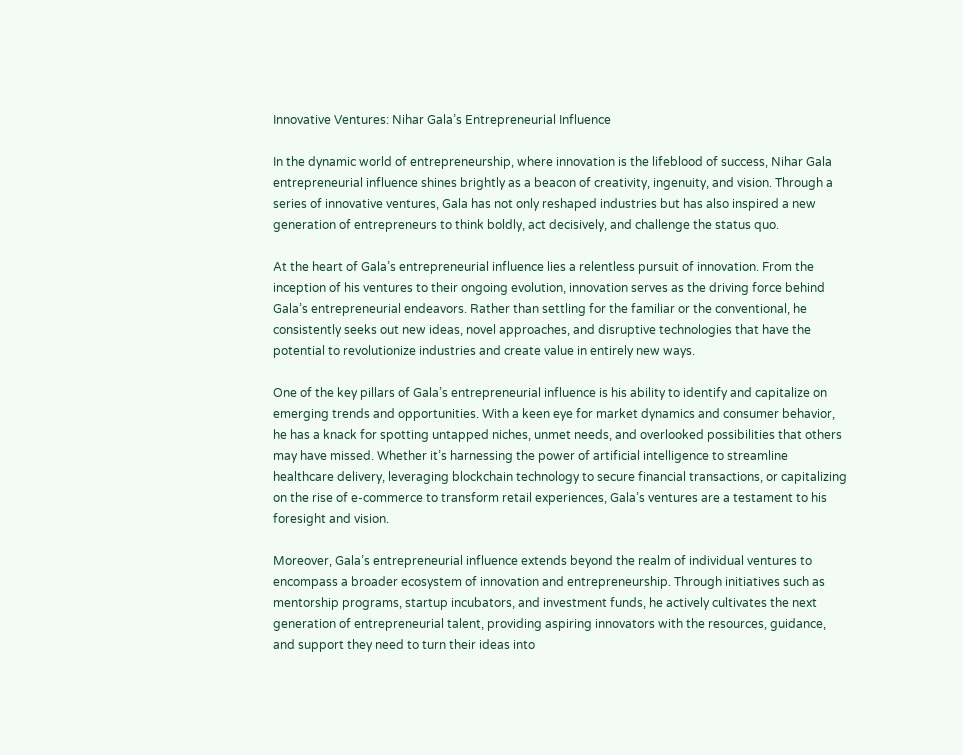Innovative Ventures: Nihar Gala’s Entrepreneurial Influence

In the dynamic world of entrepreneurship, where innovation is the lifeblood of success, Nihar Gala entrepreneurial influence shines brightly as a beacon of creativity, ingenuity, and vision. Through a series of innovative ventures, Gala has not only reshaped industries but has also inspired a new generation of entrepreneurs to think boldly, act decisively, and challenge the status quo.

At the heart of Gala’s entrepreneurial influence lies a relentless pursuit of innovation. From the inception of his ventures to their ongoing evolution, innovation serves as the driving force behind Gala’s entrepreneurial endeavors. Rather than settling for the familiar or the conventional, he consistently seeks out new ideas, novel approaches, and disruptive technologies that have the potential to revolutionize industries and create value in entirely new ways.

One of the key pillars of Gala’s entrepreneurial influence is his ability to identify and capitalize on emerging trends and opportunities. With a keen eye for market dynamics and consumer behavior, he has a knack for spotting untapped niches, unmet needs, and overlooked possibilities that others may have missed. Whether it’s harnessing the power of artificial intelligence to streamline healthcare delivery, leveraging blockchain technology to secure financial transactions, or capitalizing on the rise of e-commerce to transform retail experiences, Gala’s ventures are a testament to his foresight and vision.

Moreover, Gala’s entrepreneurial influence extends beyond the realm of individual ventures to encompass a broader ecosystem of innovation and entrepreneurship. Through initiatives such as mentorship programs, startup incubators, and investment funds, he actively cultivates the next generation of entrepreneurial talent, providing aspiring innovators with the resources, guidance, and support they need to turn their ideas into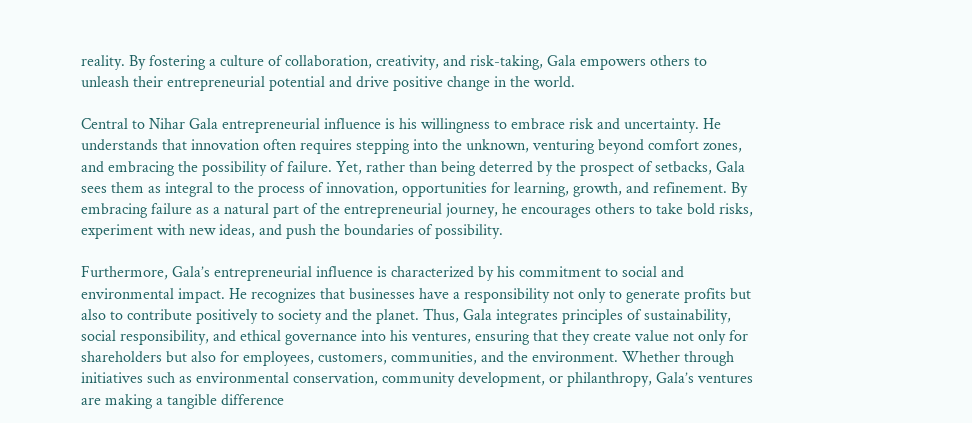reality. By fostering a culture of collaboration, creativity, and risk-taking, Gala empowers others to unleash their entrepreneurial potential and drive positive change in the world.

Central to Nihar Gala entrepreneurial influence is his willingness to embrace risk and uncertainty. He understands that innovation often requires stepping into the unknown, venturing beyond comfort zones, and embracing the possibility of failure. Yet, rather than being deterred by the prospect of setbacks, Gala sees them as integral to the process of innovation, opportunities for learning, growth, and refinement. By embracing failure as a natural part of the entrepreneurial journey, he encourages others to take bold risks, experiment with new ideas, and push the boundaries of possibility.

Furthermore, Gala’s entrepreneurial influence is characterized by his commitment to social and environmental impact. He recognizes that businesses have a responsibility not only to generate profits but also to contribute positively to society and the planet. Thus, Gala integrates principles of sustainability, social responsibility, and ethical governance into his ventures, ensuring that they create value not only for shareholders but also for employees, customers, communities, and the environment. Whether through initiatives such as environmental conservation, community development, or philanthropy, Gala’s ventures are making a tangible difference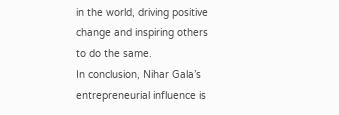in the world, driving positive change and inspiring others to do the same.
In conclusion, Nihar Gala’s entrepreneurial influence is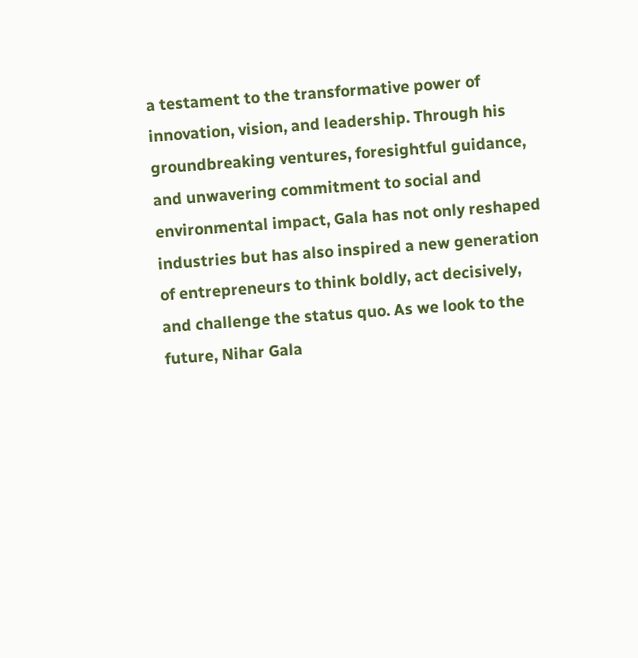a testament to the transformative power of innovation, vision, and leadership. Through his groundbreaking ventures, foresightful guidance, and unwavering commitment to social and environmental impact, Gala has not only reshaped industries but has also inspired a new generation of entrepreneurs to think boldly, act decisively, and challenge the status quo. As we look to the future, Nihar Gala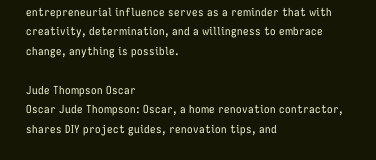entrepreneurial influence serves as a reminder that with creativity, determination, and a willingness to embrace change, anything is possible.

Jude Thompson Oscar
Oscar Jude Thompson: Oscar, a home renovation contractor, shares DIY project guides, renovation tips, and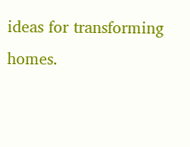ideas for transforming homes.